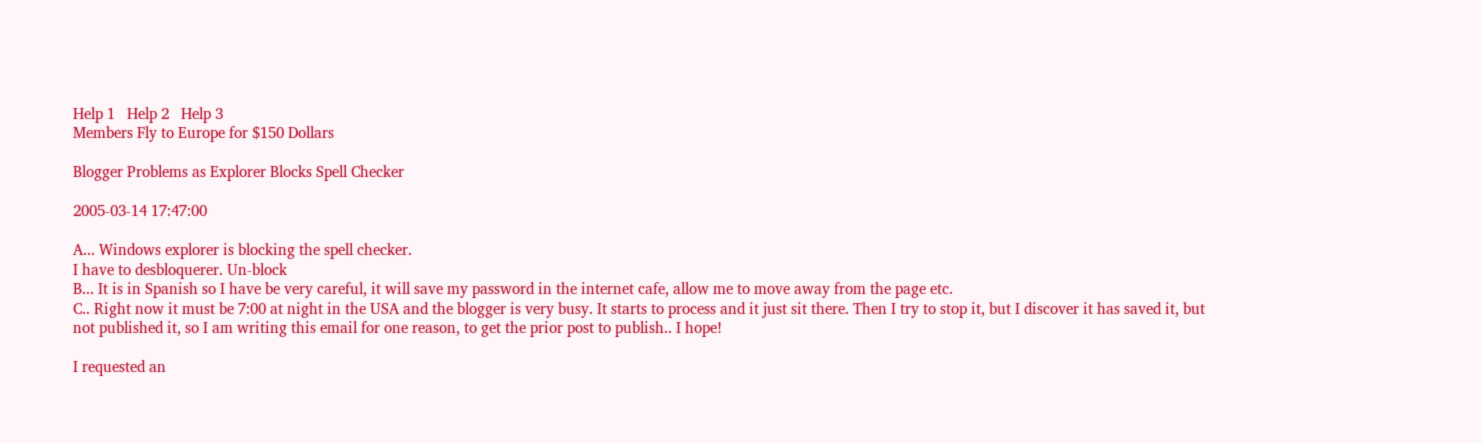Help 1   Help 2   Help 3
Members Fly to Europe for $150 Dollars

Blogger Problems as Explorer Blocks Spell Checker

2005-03-14 17:47:00

A... Windows explorer is blocking the spell checker.
I have to desbloquerer. Un-block
B... It is in Spanish so I have be very careful, it will save my password in the internet cafe, allow me to move away from the page etc.
C.. Right now it must be 7:00 at night in the USA and the blogger is very busy. It starts to process and it just sit there. Then I try to stop it, but I discover it has saved it, but not published it, so I am writing this email for one reason, to get the prior post to publish.. I hope!

I requested an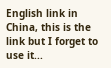English link in China, this is the link but I forget to use it...